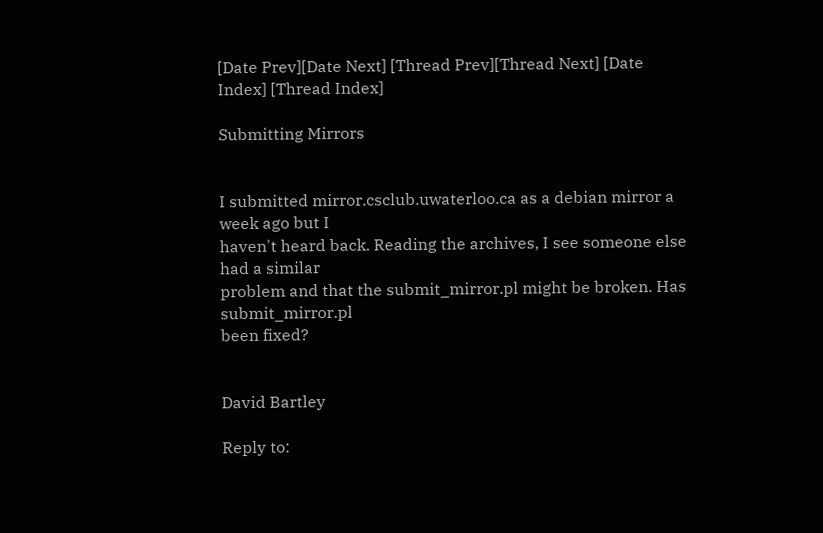[Date Prev][Date Next] [Thread Prev][Thread Next] [Date Index] [Thread Index]

Submitting Mirrors


I submitted mirror.csclub.uwaterloo.ca as a debian mirror a week ago but I
haven't heard back. Reading the archives, I see someone else had a similar
problem and that the submit_mirror.pl might be broken. Has submit_mirror.pl
been fixed?


David Bartley

Reply to: